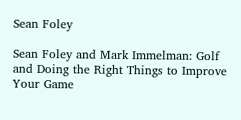Sean Foley

Sean Foley and Mark Immelman: Golf and Doing the Right Things to Improve Your Game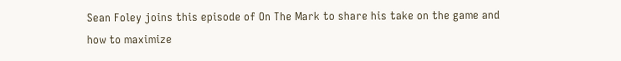Sean Foley joins this episode of On The Mark to share his take on the game and how to maximize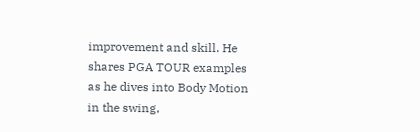improvement and skill. He shares PGA TOUR examples as he dives into Body Motion in the swing,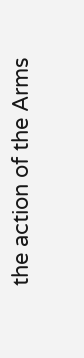the action of the Arms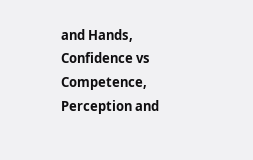and Hands, Confidence vs Competence, Perception and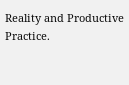Reality and Productive Practice.